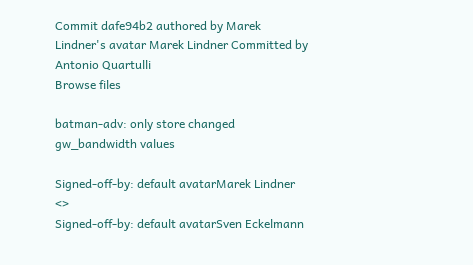Commit dafe94b2 authored by Marek Lindner's avatar Marek Lindner Committed by Antonio Quartulli
Browse files

batman-adv: only store changed gw_bandwidth values

Signed-off-by: default avatarMarek Lindner <>
Signed-off-by: default avatarSven Eckelmann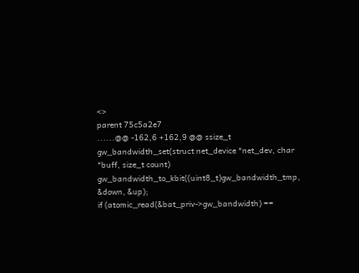<>
parent 75c5a2e7
......@@ -162,6 +162,9 @@ ssize_t gw_bandwidth_set(struct net_device *net_dev, char *buff, size_t count)
gw_bandwidth_to_kbit((uint8_t)gw_bandwidth_tmp, &down, &up);
if (atomic_read(&bat_priv->gw_bandwidth) ==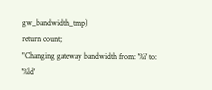gw_bandwidth_tmp)
return count;
"Changing gateway bandwidth from: '%i' to: '%ld'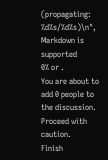(propagating: %d%s/%d%s)\n",
Markdown is supported
0% or .
You are about to add 0 people to the discussion. Proceed with caution.
Finish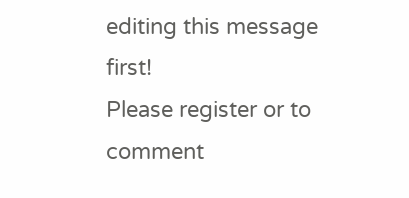editing this message first!
Please register or to comment